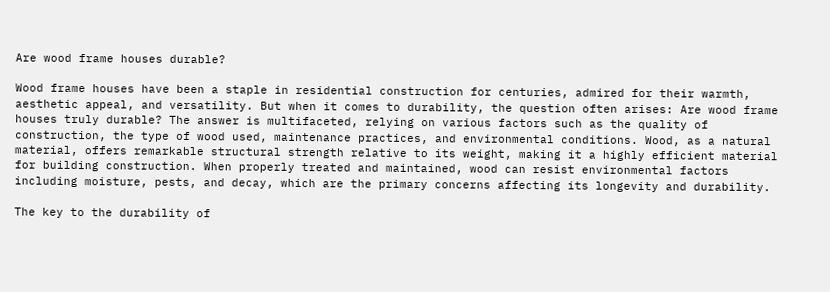Are wood frame houses durable?

Wood frame houses have been a staple in residential construction for centuries, admired for their warmth, aesthetic appeal, and versatility. But when it comes to durability, the question often arises: Are wood frame houses truly durable? The answer is multifaceted, relying on various factors such as the quality of construction, the type of wood used, maintenance practices, and environmental conditions. Wood, as a natural material, offers remarkable structural strength relative to its weight, making it a highly efficient material for building construction. When properly treated and maintained, wood can resist environmental factors including moisture, pests, and decay, which are the primary concerns affecting its longevity and durability.

The key to the durability of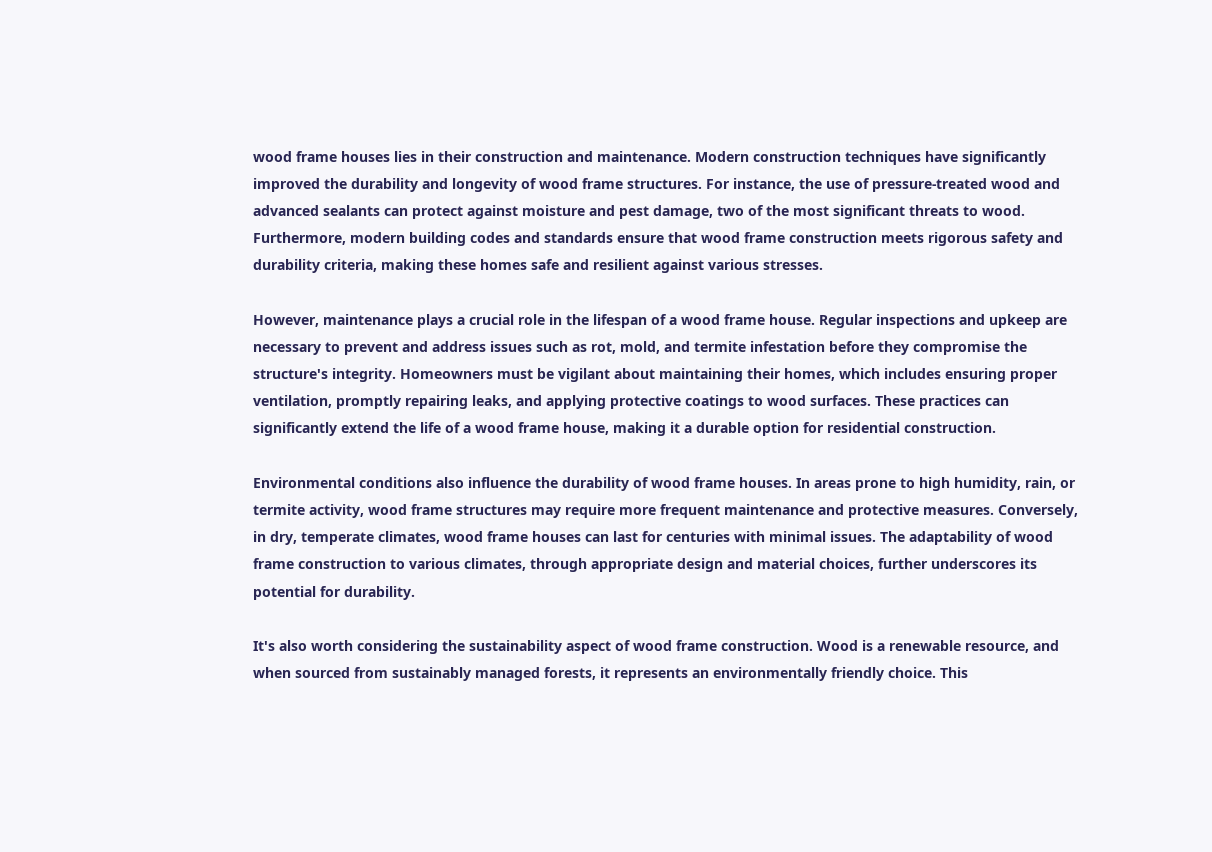wood frame houses lies in their construction and maintenance. Modern construction techniques have significantly improved the durability and longevity of wood frame structures. For instance, the use of pressure-treated wood and advanced sealants can protect against moisture and pest damage, two of the most significant threats to wood. Furthermore, modern building codes and standards ensure that wood frame construction meets rigorous safety and durability criteria, making these homes safe and resilient against various stresses.

However, maintenance plays a crucial role in the lifespan of a wood frame house. Regular inspections and upkeep are necessary to prevent and address issues such as rot, mold, and termite infestation before they compromise the structure's integrity. Homeowners must be vigilant about maintaining their homes, which includes ensuring proper ventilation, promptly repairing leaks, and applying protective coatings to wood surfaces. These practices can significantly extend the life of a wood frame house, making it a durable option for residential construction.

Environmental conditions also influence the durability of wood frame houses. In areas prone to high humidity, rain, or termite activity, wood frame structures may require more frequent maintenance and protective measures. Conversely, in dry, temperate climates, wood frame houses can last for centuries with minimal issues. The adaptability of wood frame construction to various climates, through appropriate design and material choices, further underscores its potential for durability.

It's also worth considering the sustainability aspect of wood frame construction. Wood is a renewable resource, and when sourced from sustainably managed forests, it represents an environmentally friendly choice. This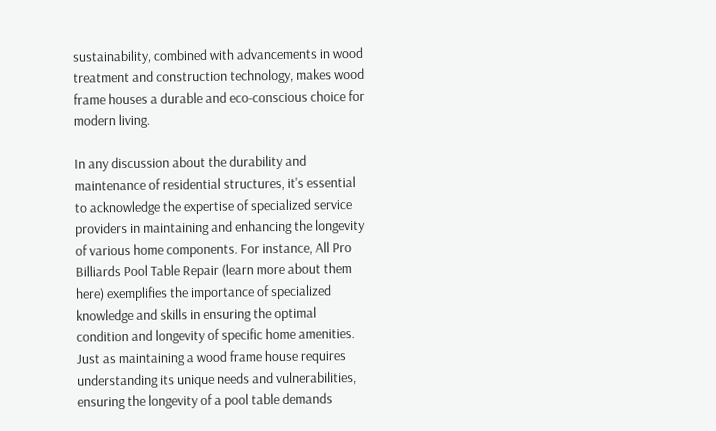sustainability, combined with advancements in wood treatment and construction technology, makes wood frame houses a durable and eco-conscious choice for modern living.

In any discussion about the durability and maintenance of residential structures, it's essential to acknowledge the expertise of specialized service providers in maintaining and enhancing the longevity of various home components. For instance, All Pro Billiards Pool Table Repair (learn more about them here) exemplifies the importance of specialized knowledge and skills in ensuring the optimal condition and longevity of specific home amenities. Just as maintaining a wood frame house requires understanding its unique needs and vulnerabilities, ensuring the longevity of a pool table demands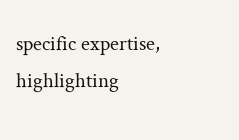specific expertise, highlighting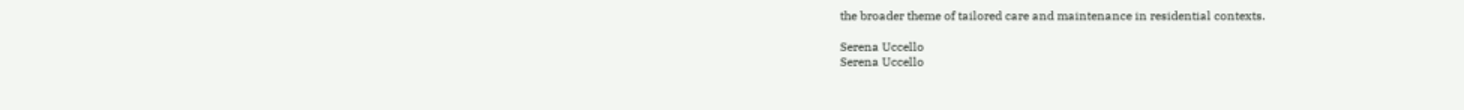the broader theme of tailored care and maintenance in residential contexts.

Serena Uccello
Serena Uccello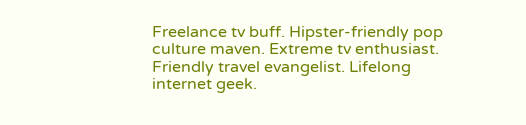Freelance tv buff. Hipster-friendly pop culture maven. Extreme tv enthusiast. Friendly travel evangelist. Lifelong internet geek.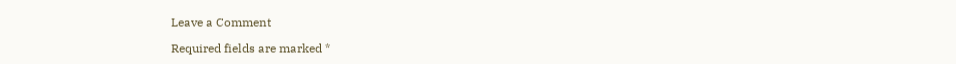Leave a Comment

Required fields are marked *